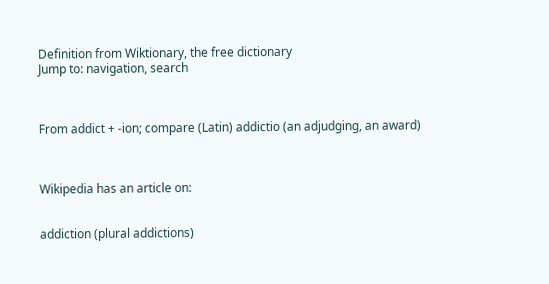Definition from Wiktionary, the free dictionary
Jump to: navigation, search



From addict + -ion; compare (Latin) addictio (an adjudging, an award)



Wikipedia has an article on:


addiction (plural addictions)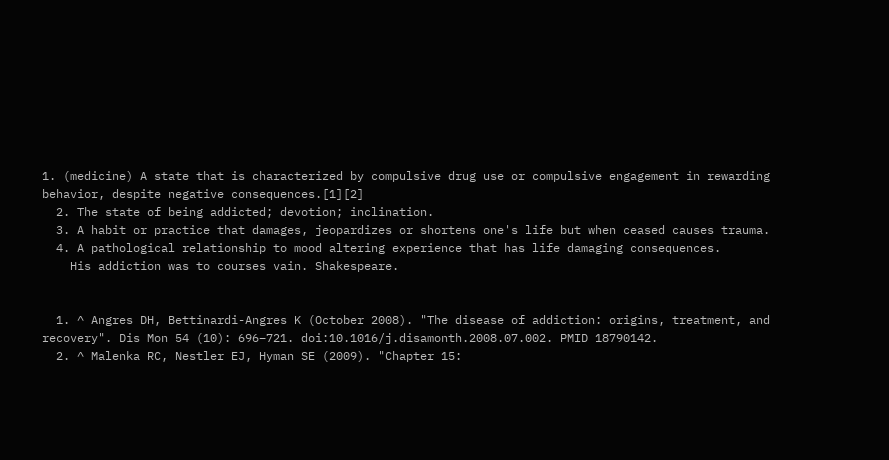1. (medicine) A state that is characterized by compulsive drug use or compulsive engagement in rewarding behavior, despite negative consequences.[1][2]
  2. The state of being addicted; devotion; inclination.
  3. A habit or practice that damages, jeopardizes or shortens one's life but when ceased causes trauma.
  4. A pathological relationship to mood altering experience that has life damaging consequences.
    His addiction was to courses vain. Shakespeare.


  1. ^ Angres DH, Bettinardi-Angres K (October 2008). "The disease of addiction: origins, treatment, and recovery". Dis Mon 54 (10): 696–721. doi:10.1016/j.disamonth.2008.07.002. PMID 18790142.
  2. ^ Malenka RC, Nestler EJ, Hyman SE (2009). "Chapter 15: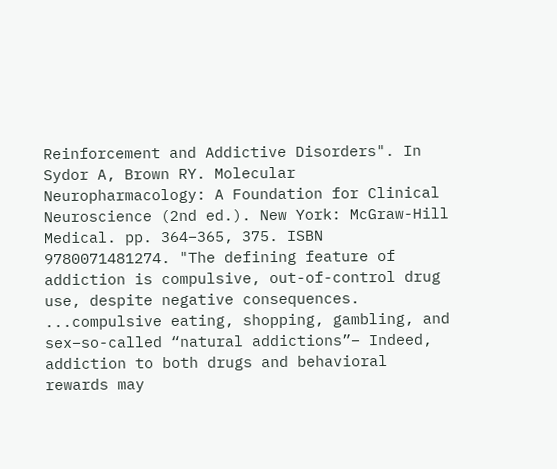Reinforcement and Addictive Disorders". In Sydor A, Brown RY. Molecular Neuropharmacology: A Foundation for Clinical Neuroscience (2nd ed.). New York: McGraw-Hill Medical. pp. 364–365, 375. ISBN 9780071481274. "The defining feature of addiction is compulsive, out-of-control drug use, despite negative consequences. ...compulsive eating, shopping, gambling, and sex–so-called “natural addictions”– Indeed, addiction to both drugs and behavioral rewards may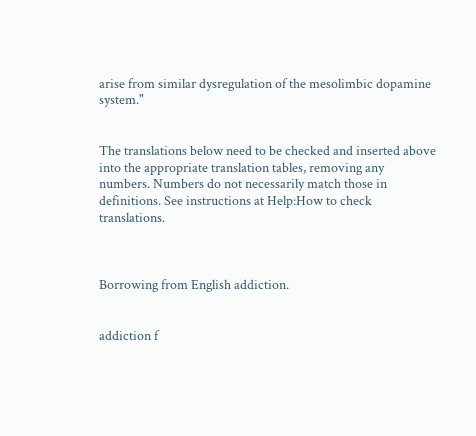arise from similar dysregulation of the mesolimbic dopamine system."


The translations below need to be checked and inserted above into the appropriate translation tables, removing any numbers. Numbers do not necessarily match those in definitions. See instructions at Help:How to check translations.



Borrowing from English addiction.


addiction f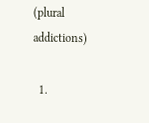(plural addictions)

  1.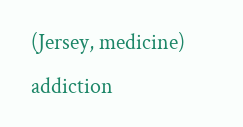(Jersey, medicine) addiction